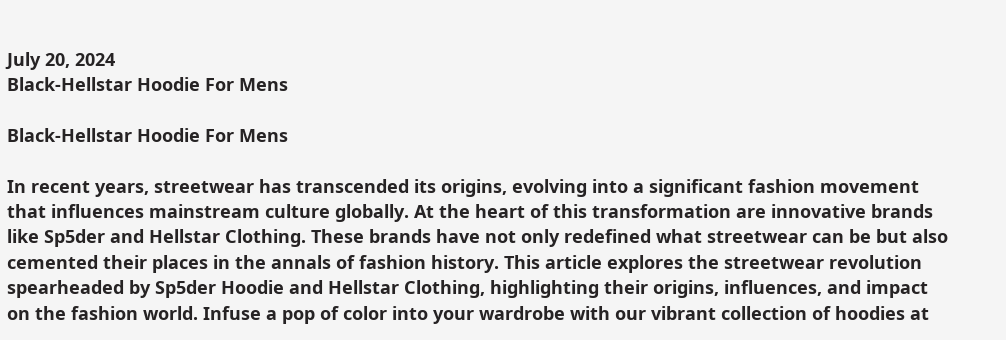July 20, 2024
Black-Hellstar Hoodie For Mens

Black-Hellstar Hoodie For Mens

In recent years, streetwear has transcended its origins, evolving into a significant fashion movement that influences mainstream culture globally. At the heart of this transformation are innovative brands like Sp5der and Hellstar Clothing. These brands have not only redefined what streetwear can be but also cemented their places in the annals of fashion history. This article explores the streetwear revolution spearheaded by Sp5der Hoodie and Hellstar Clothing, highlighting their origins, influences, and impact on the fashion world. Infuse a pop of color into your wardrobe with our vibrant collection of hoodies at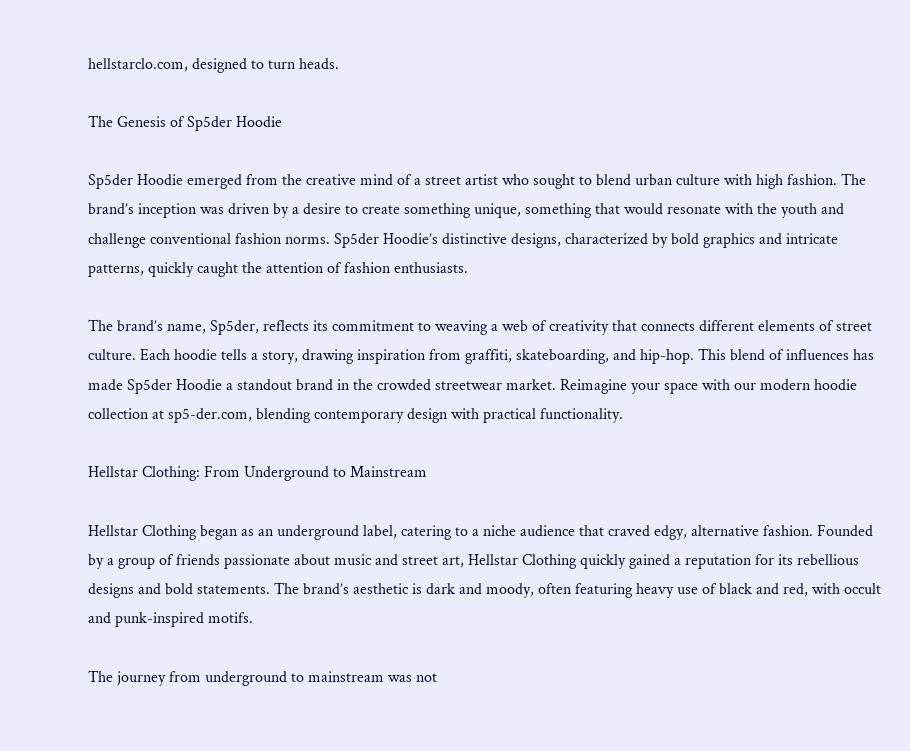hellstarclo.com, designed to turn heads.

The Genesis of Sp5der Hoodie

Sp5der Hoodie emerged from the creative mind of a street artist who sought to blend urban culture with high fashion. The brand’s inception was driven by a desire to create something unique, something that would resonate with the youth and challenge conventional fashion norms. Sp5der Hoodie’s distinctive designs, characterized by bold graphics and intricate patterns, quickly caught the attention of fashion enthusiasts.

The brand’s name, Sp5der, reflects its commitment to weaving a web of creativity that connects different elements of street culture. Each hoodie tells a story, drawing inspiration from graffiti, skateboarding, and hip-hop. This blend of influences has made Sp5der Hoodie a standout brand in the crowded streetwear market. Reimagine your space with our modern hoodie collection at sp5-der.com, blending contemporary design with practical functionality.

Hellstar Clothing: From Underground to Mainstream

Hellstar Clothing began as an underground label, catering to a niche audience that craved edgy, alternative fashion. Founded by a group of friends passionate about music and street art, Hellstar Clothing quickly gained a reputation for its rebellious designs and bold statements. The brand’s aesthetic is dark and moody, often featuring heavy use of black and red, with occult and punk-inspired motifs.

The journey from underground to mainstream was not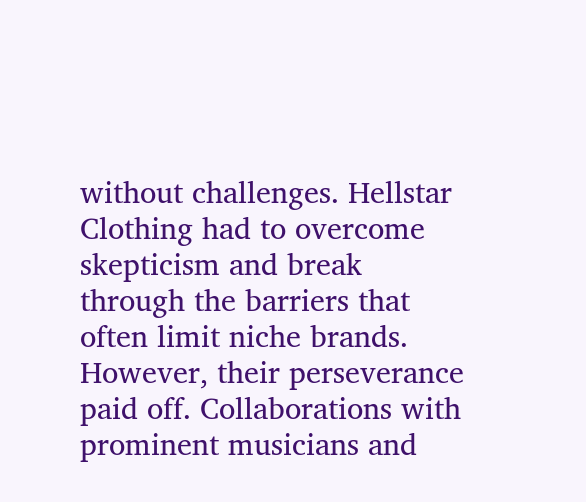without challenges. Hellstar Clothing had to overcome skepticism and break through the barriers that often limit niche brands. However, their perseverance paid off. Collaborations with prominent musicians and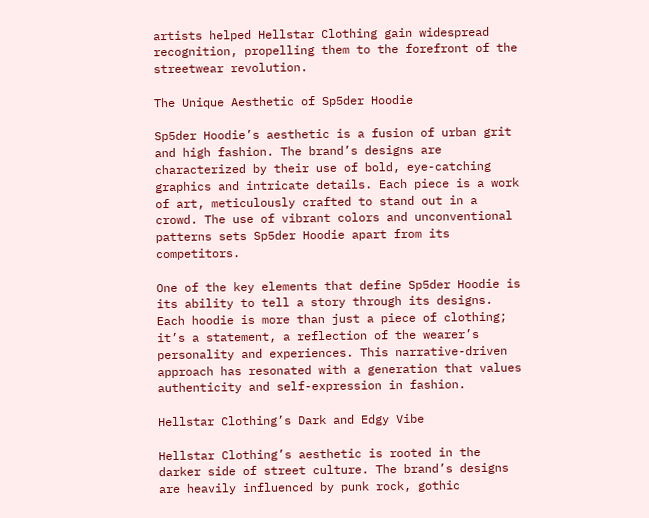artists helped Hellstar Clothing gain widespread recognition, propelling them to the forefront of the streetwear revolution.

The Unique Aesthetic of Sp5der Hoodie

Sp5der Hoodie’s aesthetic is a fusion of urban grit and high fashion. The brand’s designs are characterized by their use of bold, eye-catching graphics and intricate details. Each piece is a work of art, meticulously crafted to stand out in a crowd. The use of vibrant colors and unconventional patterns sets Sp5der Hoodie apart from its competitors.

One of the key elements that define Sp5der Hoodie is its ability to tell a story through its designs. Each hoodie is more than just a piece of clothing; it’s a statement, a reflection of the wearer’s personality and experiences. This narrative-driven approach has resonated with a generation that values authenticity and self-expression in fashion.

Hellstar Clothing’s Dark and Edgy Vibe

Hellstar Clothing’s aesthetic is rooted in the darker side of street culture. The brand’s designs are heavily influenced by punk rock, gothic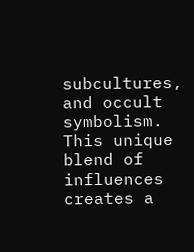subcultures, and occult symbolism. This unique blend of influences creates a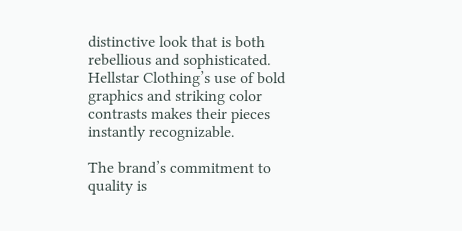distinctive look that is both rebellious and sophisticated. Hellstar Clothing’s use of bold graphics and striking color contrasts makes their pieces instantly recognizable.

The brand’s commitment to quality is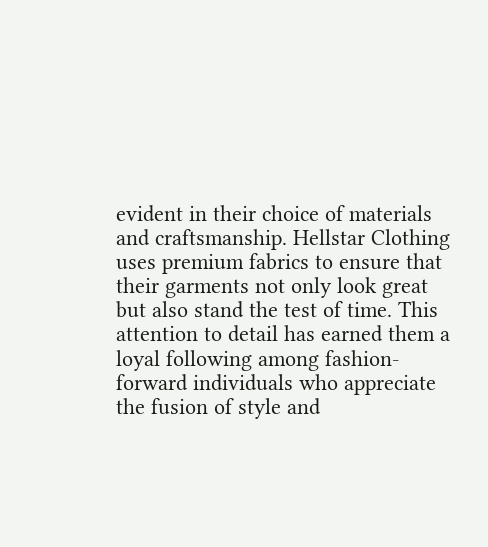evident in their choice of materials and craftsmanship. Hellstar Clothing uses premium fabrics to ensure that their garments not only look great but also stand the test of time. This attention to detail has earned them a loyal following among fashion-forward individuals who appreciate the fusion of style and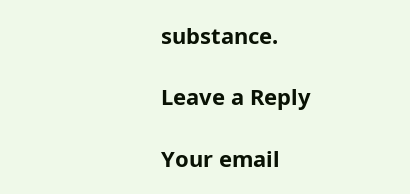substance.

Leave a Reply

Your email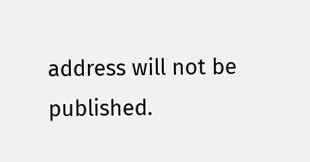address will not be published.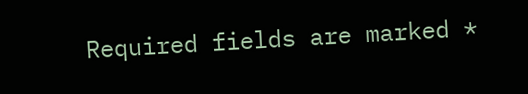Required fields are marked *